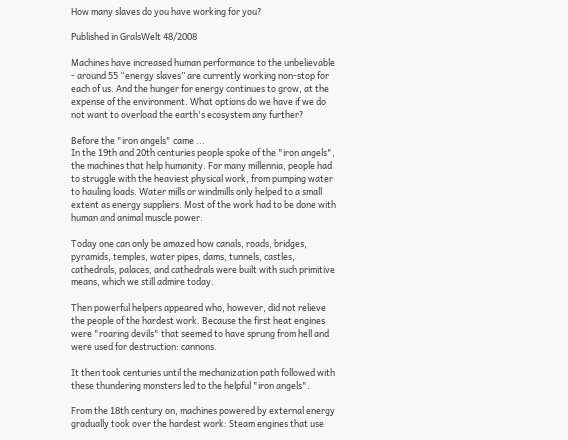How many slaves do you have working for you?

Published in GralsWelt 48/2008

Machines have increased human performance to the unbelievable - around 55 “energy slaves” are currently working non-stop for each of us. And the hunger for energy continues to grow, at the expense of the environment. What options do we have if we do not want to overload the earth's ecosystem any further?

Before the "iron angels" came ...
In the 19th and 20th centuries people spoke of the "iron angels", the machines that help humanity. For many millennia, people had to struggle with the heaviest physical work, from pumping water to hauling loads. Water mills or windmills only helped to a small extent as energy suppliers. Most of the work had to be done with human and animal muscle power.

Today one can only be amazed how canals, roads, bridges, pyramids, temples, water pipes, dams, tunnels, castles, cathedrals, palaces, and cathedrals were built with such primitive means, which we still admire today.

Then powerful helpers appeared who, however, did not relieve the people of the hardest work. Because the first heat engines were "roaring devils" that seemed to have sprung from hell and were used for destruction: cannons.

It then took centuries until the mechanization path followed with these thundering monsters led to the helpful "iron angels".

From the 18th century on, machines powered by external energy gradually took over the hardest work: Steam engines that use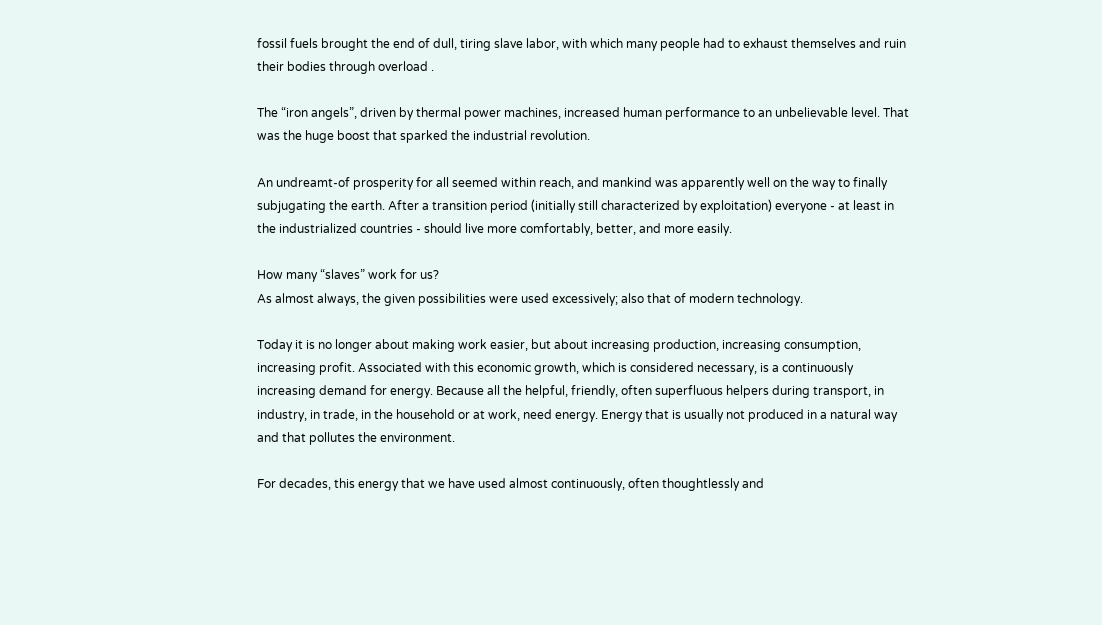fossil fuels brought the end of dull, tiring slave labor, with which many people had to exhaust themselves and ruin their bodies through overload .

The “iron angels”, driven by thermal power machines, increased human performance to an unbelievable level. That was the huge boost that sparked the industrial revolution.

An undreamt-of prosperity for all seemed within reach, and mankind was apparently well on the way to finally subjugating the earth. After a transition period (initially still characterized by exploitation) everyone - at least in the industrialized countries - should live more comfortably, better, and more easily.

How many “slaves” work for us?
As almost always, the given possibilities were used excessively; also that of modern technology.

Today it is no longer about making work easier, but about increasing production, increasing consumption, increasing profit. Associated with this economic growth, which is considered necessary, is a continuously increasing demand for energy. Because all the helpful, friendly, often superfluous helpers during transport, in industry, in trade, in the household or at work, need energy. Energy that is usually not produced in a natural way and that pollutes the environment.

For decades, this energy that we have used almost continuously, often thoughtlessly and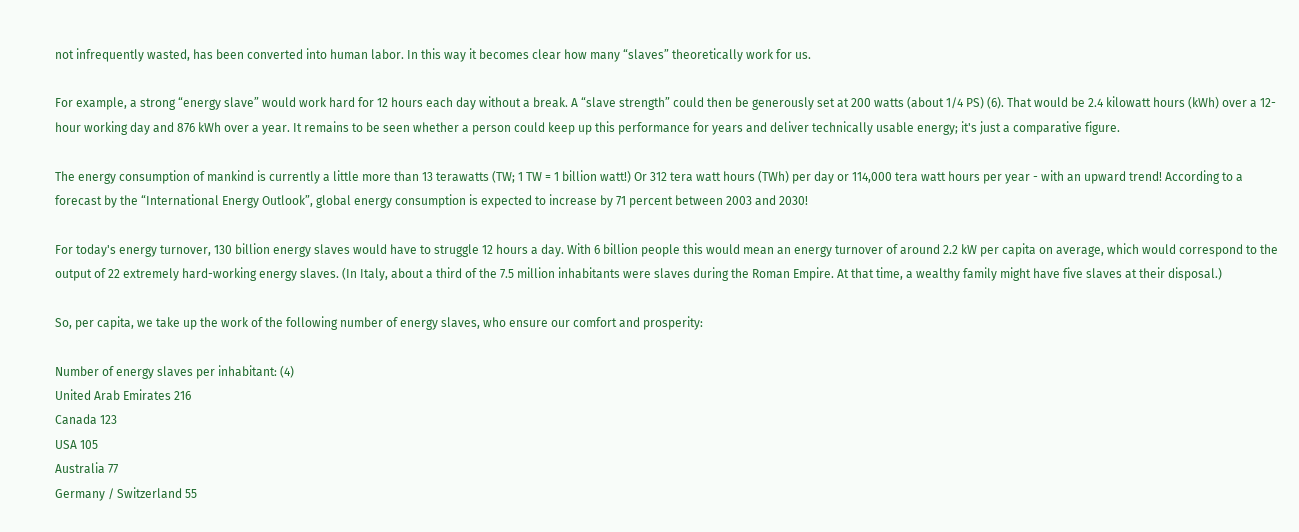not infrequently wasted, has been converted into human labor. In this way it becomes clear how many “slaves” theoretically work for us.

For example, a strong “energy slave” would work hard for 12 hours each day without a break. A “slave strength” could then be generously set at 200 watts (about 1/4 PS) (6). That would be 2.4 kilowatt hours (kWh) over a 12-hour working day and 876 kWh over a year. It remains to be seen whether a person could keep up this performance for years and deliver technically usable energy; it's just a comparative figure.

The energy consumption of mankind is currently a little more than 13 terawatts (TW; 1 TW = 1 billion watt!) Or 312 tera watt hours (TWh) per day or 114,000 tera watt hours per year - with an upward trend! According to a forecast by the “International Energy Outlook”, global energy consumption is expected to increase by 71 percent between 2003 and 2030!

For today's energy turnover, 130 billion energy slaves would have to struggle 12 hours a day. With 6 billion people this would mean an energy turnover of around 2.2 kW per capita on average, which would correspond to the output of 22 extremely hard-working energy slaves. (In Italy, about a third of the 7.5 million inhabitants were slaves during the Roman Empire. At that time, a wealthy family might have five slaves at their disposal.)

So, per capita, we take up the work of the following number of energy slaves, who ensure our comfort and prosperity:

Number of energy slaves per inhabitant: (4)
United Arab Emirates 216
Canada 123
USA 105
Australia 77
Germany / Switzerland 55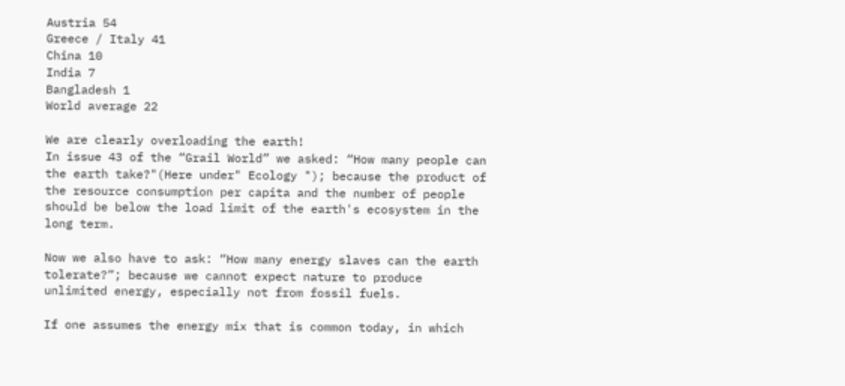Austria 54
Greece / Italy 41
China 10
India 7
Bangladesh 1
World average 22

We are clearly overloading the earth!
In issue 43 of the “Grail World” we asked: “How many people can the earth take?"(Here under" Ecology "); because the product of the resource consumption per capita and the number of people should be below the load limit of the earth's ecosystem in the long term.

Now we also have to ask: “How many energy slaves can the earth tolerate?”; because we cannot expect nature to produce unlimited energy, especially not from fossil fuels.

If one assumes the energy mix that is common today, in which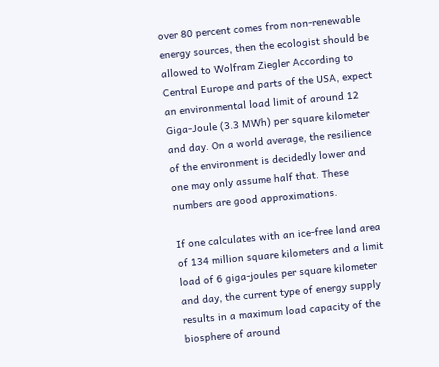over 80 percent comes from non-renewable energy sources, then the ecologist should be allowed to Wolfram Ziegler According to Central Europe and parts of the USA, expect an environmental load limit of around 12 Giga-Joule (3.3 MWh) per square kilometer and day. On a world average, the resilience of the environment is decidedly lower and one may only assume half that. These numbers are good approximations.

If one calculates with an ice-free land area of 134 million square kilometers and a limit load of 6 giga-joules per square kilometer and day, the current type of energy supply results in a maximum load capacity of the biosphere of around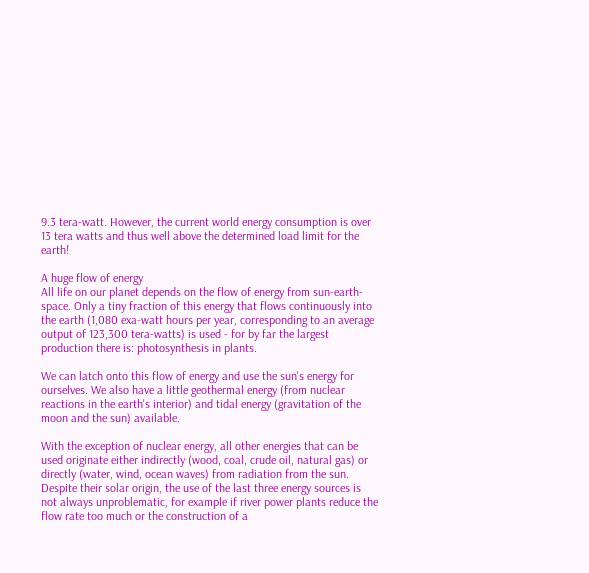9.3 tera-watt. However, the current world energy consumption is over 13 tera watts and thus well above the determined load limit for the earth!

A huge flow of energy
All life on our planet depends on the flow of energy from sun-earth-space. Only a tiny fraction of this energy that flows continuously into the earth (1,080 exa-watt hours per year, corresponding to an average output of 123,300 tera-watts) is used - for by far the largest production there is: photosynthesis in plants.

We can latch onto this flow of energy and use the sun's energy for ourselves. We also have a little geothermal energy (from nuclear reactions in the earth's interior) and tidal energy (gravitation of the moon and the sun) available.

With the exception of nuclear energy, all other energies that can be used originate either indirectly (wood, coal, crude oil, natural gas) or directly (water, wind, ocean waves) from radiation from the sun. Despite their solar origin, the use of the last three energy sources is not always unproblematic, for example if river power plants reduce the flow rate too much or the construction of a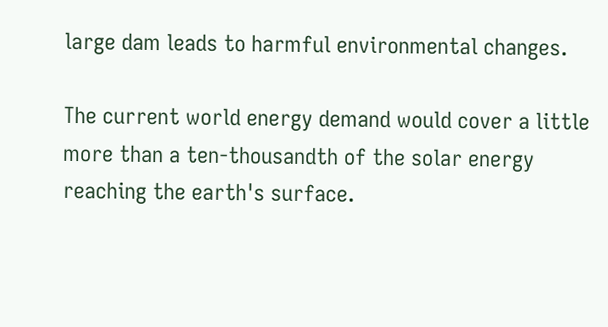large dam leads to harmful environmental changes.

The current world energy demand would cover a little more than a ten-thousandth of the solar energy reaching the earth's surface.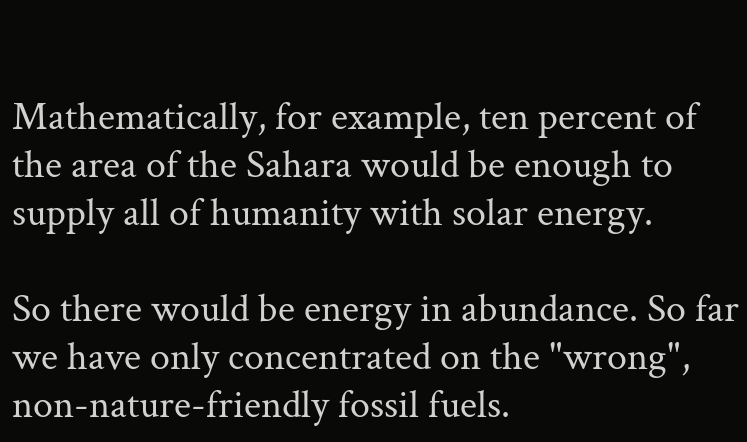Mathematically, for example, ten percent of the area of the Sahara would be enough to supply all of humanity with solar energy.

So there would be energy in abundance. So far we have only concentrated on the "wrong", non-nature-friendly fossil fuels.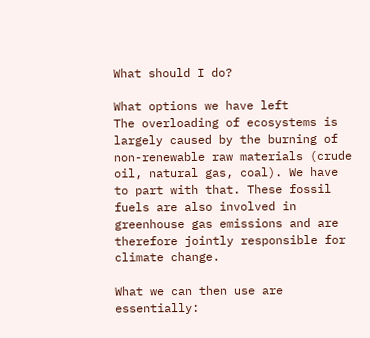What should I do?

What options we have left
The overloading of ecosystems is largely caused by the burning of non-renewable raw materials (crude oil, natural gas, coal). We have to part with that. These fossil fuels are also involved in greenhouse gas emissions and are therefore jointly responsible for climate change.

What we can then use are essentially: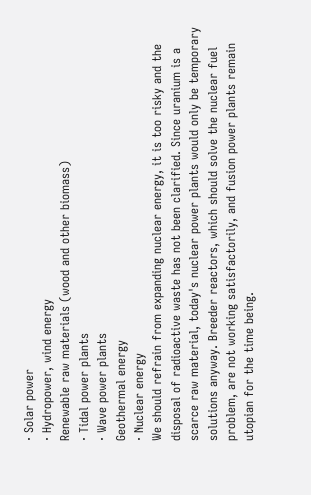· Solar power
· Hydropower, wind energy
Renewable raw materials (wood and other biomass)
· Tidal power plants
· Wave power plants
Geothermal energy
· Nuclear energy
We should refrain from expanding nuclear energy, it is too risky and the disposal of radioactive waste has not been clarified. Since uranium is a scarce raw material, today's nuclear power plants would only be temporary solutions anyway. Breeder reactors, which should solve the nuclear fuel problem, are not working satisfactorily, and fusion power plants remain utopian for the time being.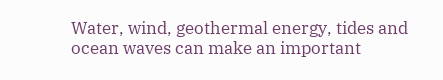Water, wind, geothermal energy, tides and ocean waves can make an important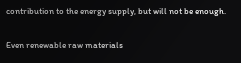contribution to the energy supply, but will not be enough.

Even renewable raw materials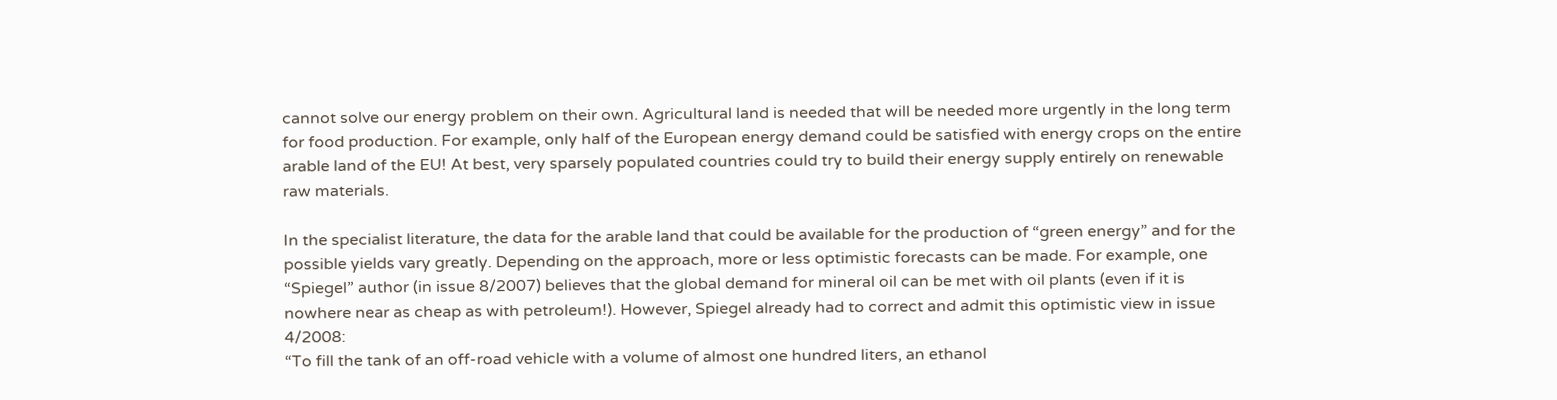cannot solve our energy problem on their own. Agricultural land is needed that will be needed more urgently in the long term for food production. For example, only half of the European energy demand could be satisfied with energy crops on the entire arable land of the EU! At best, very sparsely populated countries could try to build their energy supply entirely on renewable raw materials.

In the specialist literature, the data for the arable land that could be available for the production of “green energy” and for the possible yields vary greatly. Depending on the approach, more or less optimistic forecasts can be made. For example, one “Spiegel” author (in issue 8/2007) believes that the global demand for mineral oil can be met with oil plants (even if it is nowhere near as cheap as with petroleum!). However, Spiegel already had to correct and admit this optimistic view in issue 4/2008:
“To fill the tank of an off-road vehicle with a volume of almost one hundred liters, an ethanol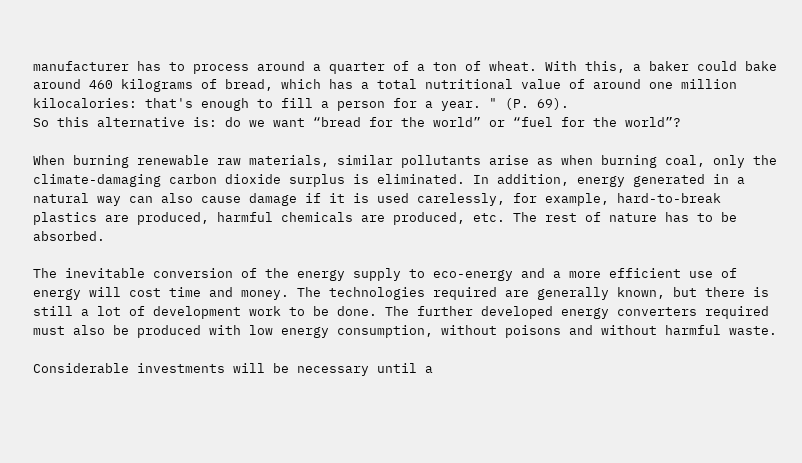manufacturer has to process around a quarter of a ton of wheat. With this, a baker could bake around 460 kilograms of bread, which has a total nutritional value of around one million kilocalories: that's enough to fill a person for a year. " (P. 69).
So this alternative is: do we want “bread for the world” or “fuel for the world”?

When burning renewable raw materials, similar pollutants arise as when burning coal, only the climate-damaging carbon dioxide surplus is eliminated. In addition, energy generated in a natural way can also cause damage if it is used carelessly, for example, hard-to-break plastics are produced, harmful chemicals are produced, etc. The rest of nature has to be absorbed.

The inevitable conversion of the energy supply to eco-energy and a more efficient use of energy will cost time and money. The technologies required are generally known, but there is still a lot of development work to be done. The further developed energy converters required must also be produced with low energy consumption, without poisons and without harmful waste.

Considerable investments will be necessary until a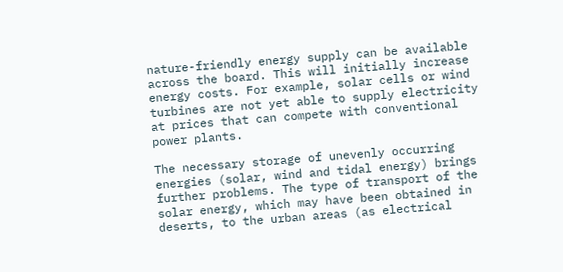nature-friendly energy supply can be available across the board. This will initially increase energy costs. For example, solar cells or wind turbines are not yet able to supply electricity at prices that can compete with conventional power plants.

The necessary storage of unevenly occurring energies (solar, wind and tidal energy) brings further problems. The type of transport of the solar energy, which may have been obtained in deserts, to the urban areas (as electrical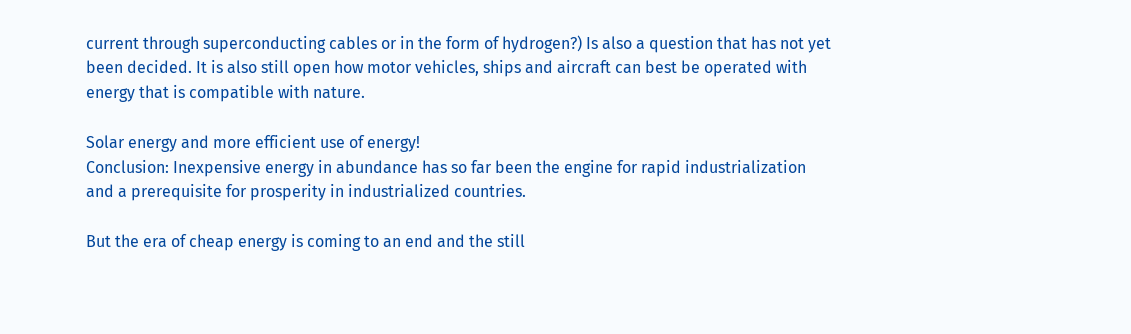current through superconducting cables or in the form of hydrogen?) Is also a question that has not yet been decided. It is also still open how motor vehicles, ships and aircraft can best be operated with energy that is compatible with nature.

Solar energy and more efficient use of energy!
Conclusion: Inexpensive energy in abundance has so far been the engine for rapid industrialization and a prerequisite for prosperity in industrialized countries.

But the era of cheap energy is coming to an end and the still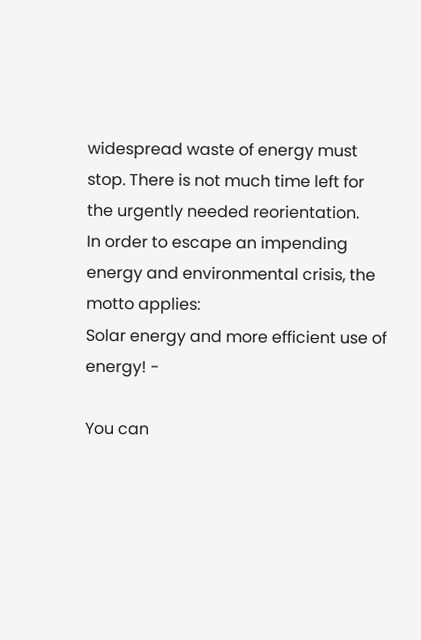widespread waste of energy must stop. There is not much time left for the urgently needed reorientation.
In order to escape an impending energy and environmental crisis, the motto applies:
Solar energy and more efficient use of energy! -

You can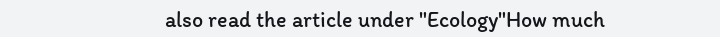also read the article under "Ecology"How much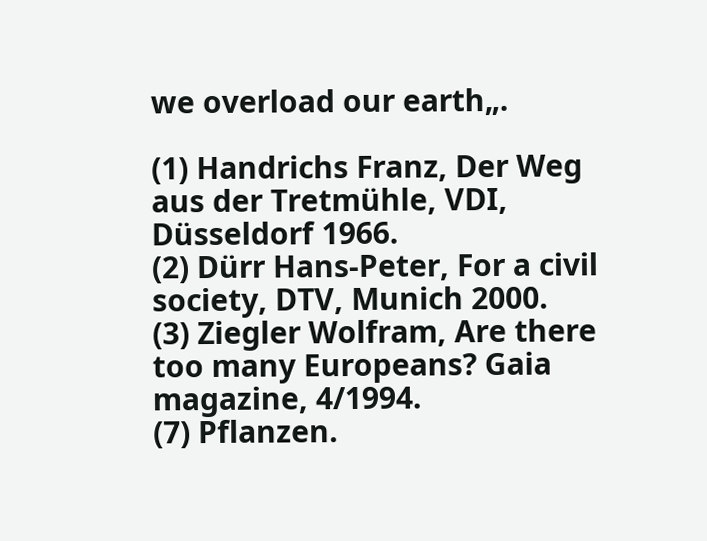we overload our earth„.

(1) Handrichs Franz, Der Weg aus der Tretmühle, VDI, Düsseldorf 1966.
(2) Dürr Hans-Peter, For a civil society, DTV, Munich 2000.
(3) Ziegler Wolfram, Are there too many Europeans? Gaia magazine, 4/1994.
(7) Pflanzen.